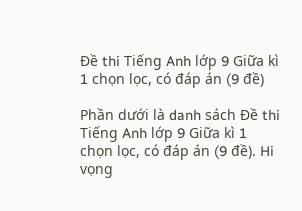Đề thi Tiếng Anh lớp 9 Giữa kì 1 chọn lọc, có đáp án (9 đề)

Phần dưới là danh sách Đề thi Tiếng Anh lớp 9 Giữa kì 1 chọn lọc, có đáp án (9 đề). Hi vọng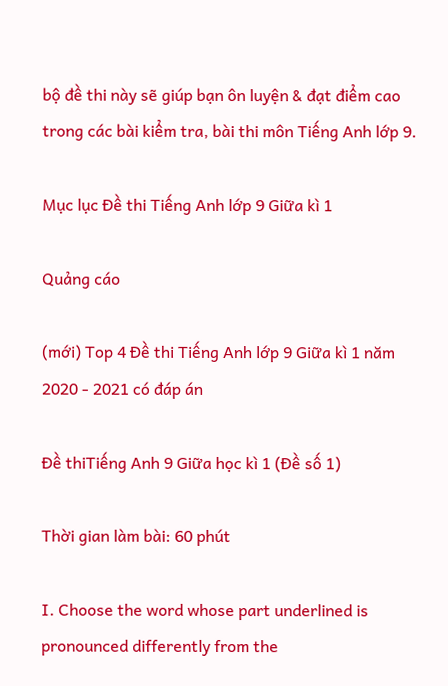bộ đề thi này sẽ giúp bạn ôn luyện & đạt điểm cao trong các bài kiểm tra, bài thi môn Tiếng Anh lớp 9.

Mục lục Đề thi Tiếng Anh lớp 9 Giữa kì 1

Quảng cáo

(mới) Top 4 Đề thi Tiếng Anh lớp 9 Giữa kì 1 năm 2020 - 2021 có đáp án

Đề thiTiếng Anh 9 Giữa học kì 1 (Đề số 1)

Thời gian làm bài: 60 phút

I. Choose the word whose part underlined is pronounced differently from the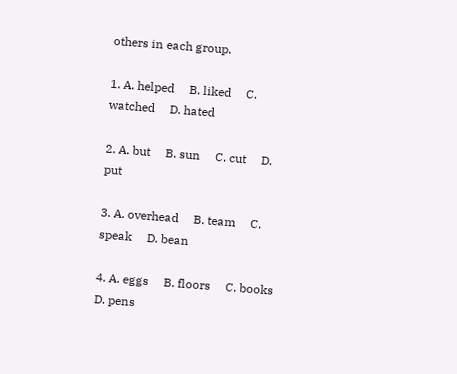others in each group.

1. A. helped     B. liked     C. watched     D. hated

2. A. but     B. sun     C. cut     D. put

3. A. overhead     B. team     C. speak     D. bean

4. A. eggs     B. floors     C. books     D. pens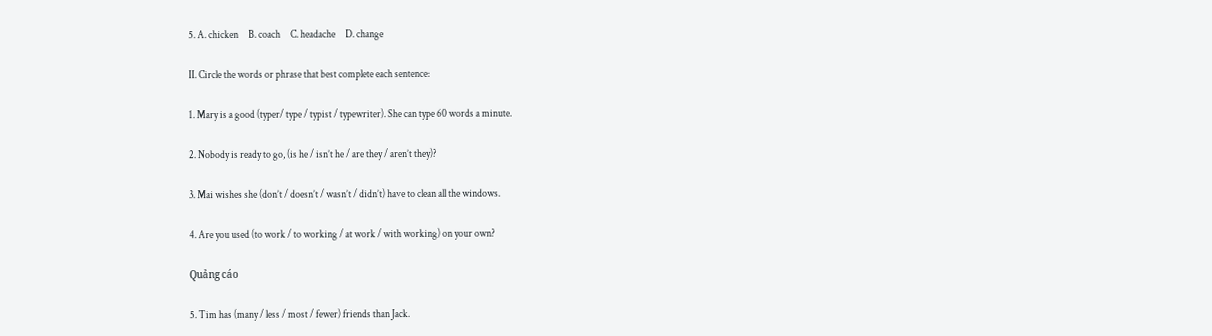5. A. chicken     B. coach     C. headache     D. change

II. Circle the words or phrase that best complete each sentence:

1. Mary is a good (typer/ type / typist / typewriter). She can type 60 words a minute.

2. Nobody is ready to go, (is he / isn’t he / are they / aren’t they)?

3. Mai wishes she (don’t / doesn’t / wasn’t / didn’t) have to clean all the windows.

4. Are you used (to work / to working / at work / with working) on your own?

Quảng cáo

5. Tim has (many / less / most / fewer) friends than Jack.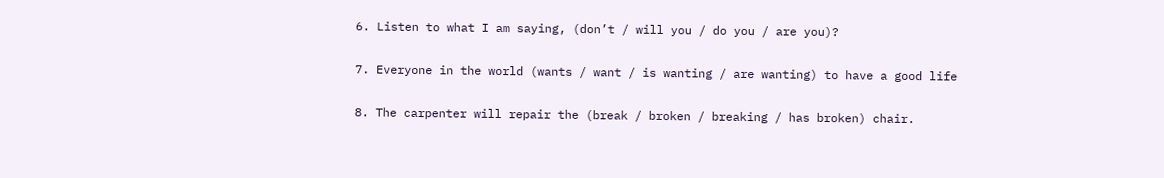6. Listen to what I am saying, (don’t / will you / do you / are you)?

7. Everyone in the world (wants / want / is wanting / are wanting) to have a good life

8. The carpenter will repair the (break / broken / breaking / has broken) chair.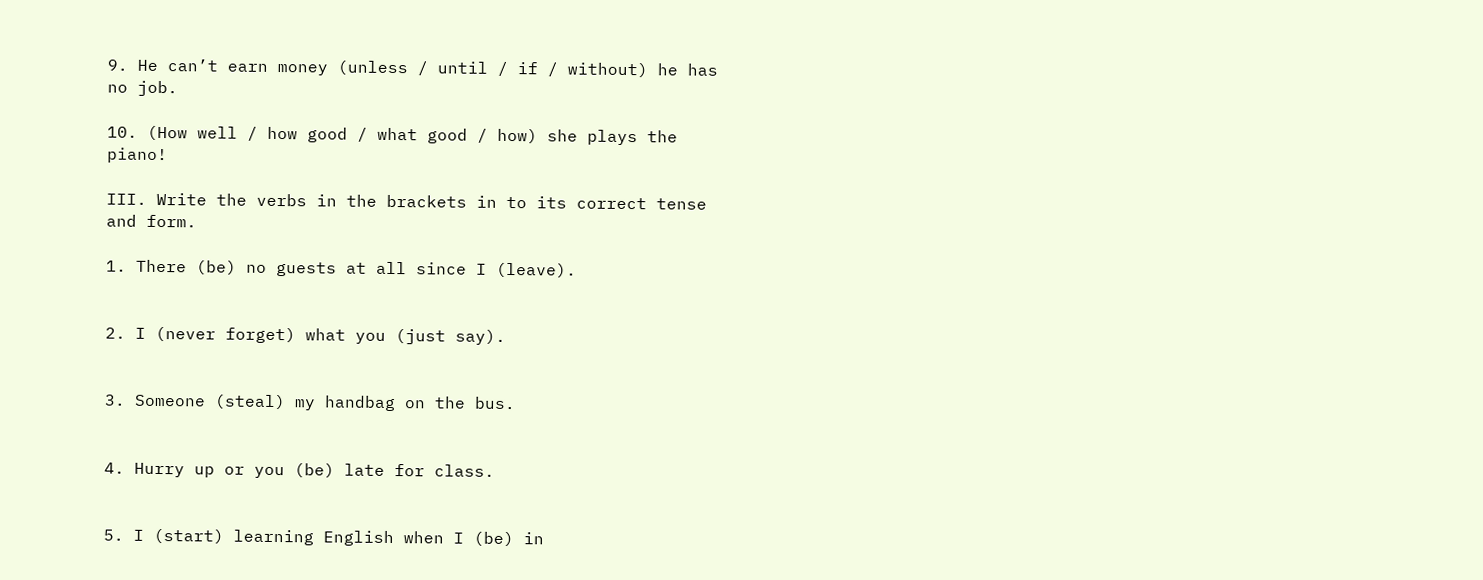9. He can’t earn money (unless / until / if / without) he has no job.

10. (How well / how good / what good / how) she plays the piano!

III. Write the verbs in the brackets in to its correct tense and form.

1. There (be) no guests at all since I (leave).


2. I (never forget) what you (just say).


3. Someone (steal) my handbag on the bus.


4. Hurry up or you (be) late for class.


5. I (start) learning English when I (be) in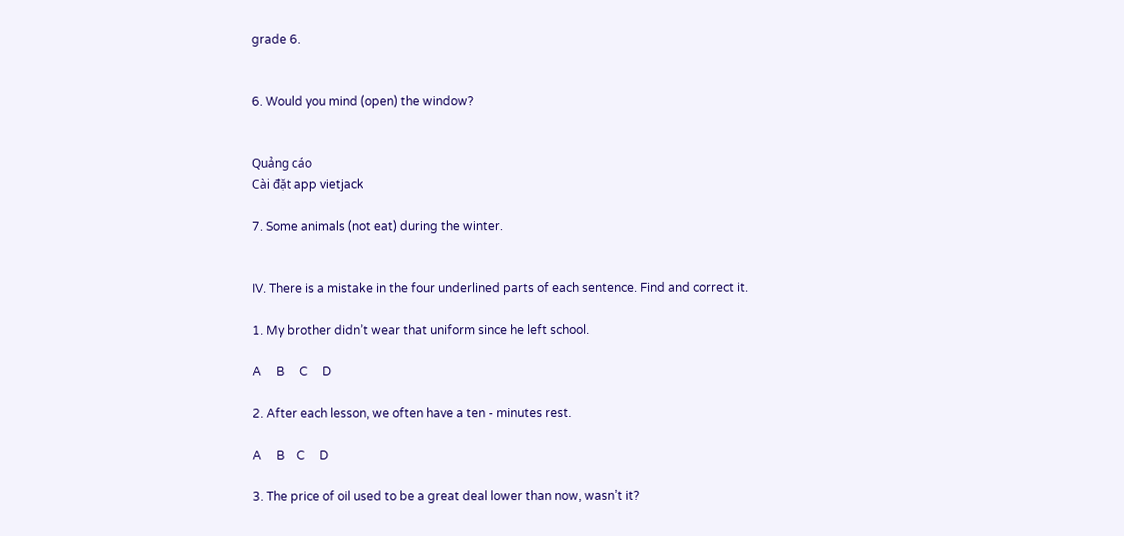grade 6.


6. Would you mind (open) the window?


Quảng cáo
Cài đặt app vietjack

7. Some animals (not eat) during the winter.


IV. There is a mistake in the four underlined parts of each sentence. Find and correct it.

1. My brother didn’t wear that uniform since he left school.

A     B     C     D

2. After each lesson, we often have a ten - minutes rest.

A     B    C     D

3. The price of oil used to be a great deal lower than now, wasn’t it?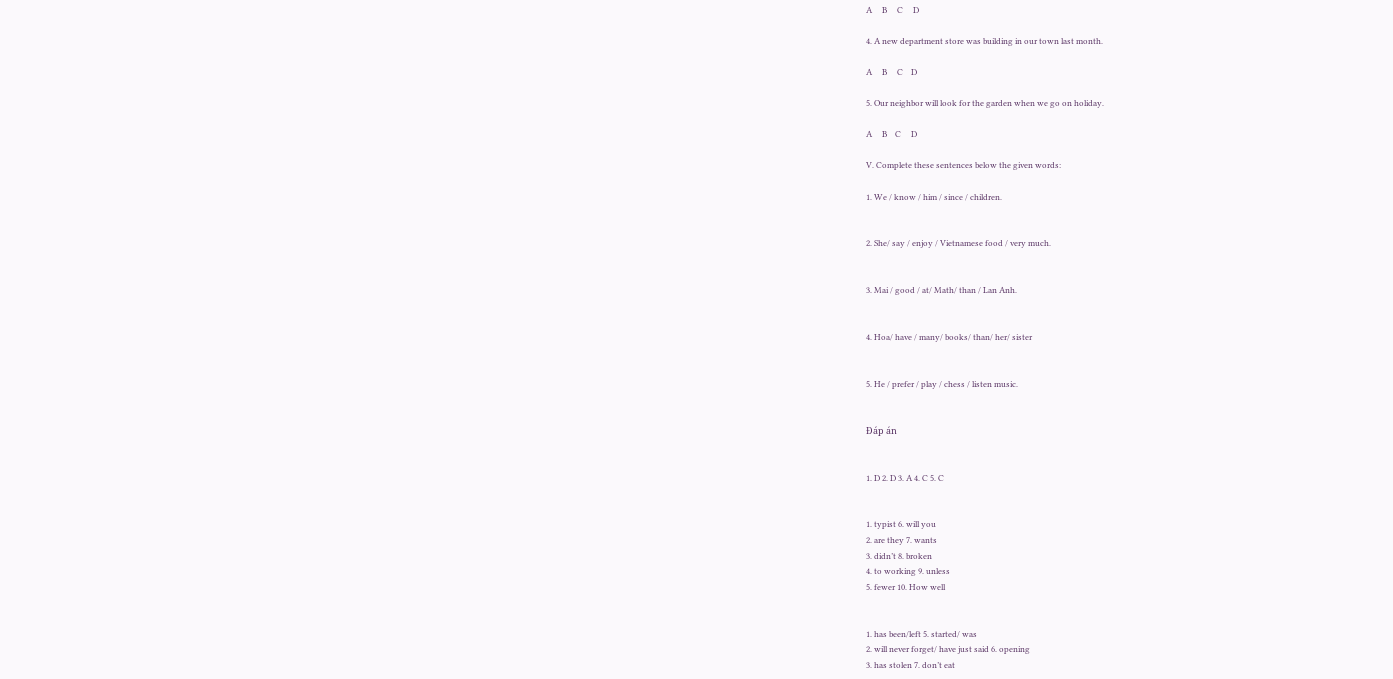A     B     C     D

4. A new department store was building in our town last month.

A     B     C    D

5. Our neighbor will look for the garden when we go on holiday.

A     B    C     D

V. Complete these sentences below the given words:

1. We / know / him / since / children.


2. She/ say / enjoy / Vietnamese food / very much.


3. Mai / good / at/ Math/ than / Lan Anh.


4. Hoa/ have / many/ books/ than/ her/ sister


5. He / prefer / play / chess / listen music.


Đáp án


1. D 2. D 3. A 4. C 5. C


1. typist 6. will you
2. are they 7. wants
3. didn’t 8. broken
4. to working 9. unless
5. fewer 10. How well


1. has been/left 5. started/ was
2. will never forget/ have just said 6. opening
3. has stolen 7. don’t eat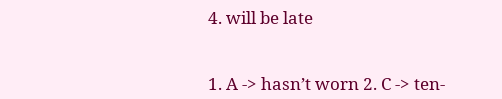4. will be late


1. A -> hasn’t worn 2. C -> ten-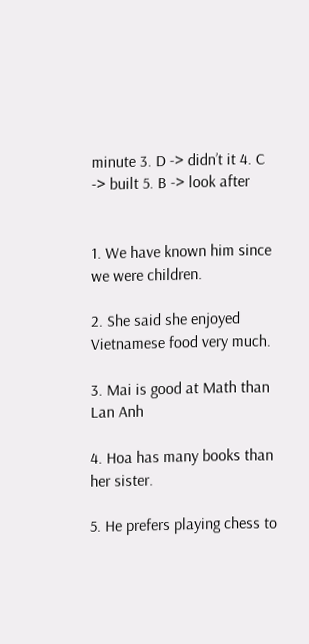minute 3. D -> didn’t it 4. C -> built 5. B -> look after


1. We have known him since we were children.

2. She said she enjoyed Vietnamese food very much.

3. Mai is good at Math than Lan Anh

4. Hoa has many books than her sister.

5. He prefers playing chess to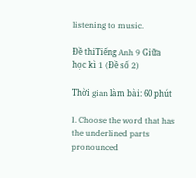listening to music.

Đề thiTiếng Anh 9 Giữa học kì 1 (Đề số 2)

Thời gian làm bài: 60 phút

I. Choose the word that has the underlined parts pronounced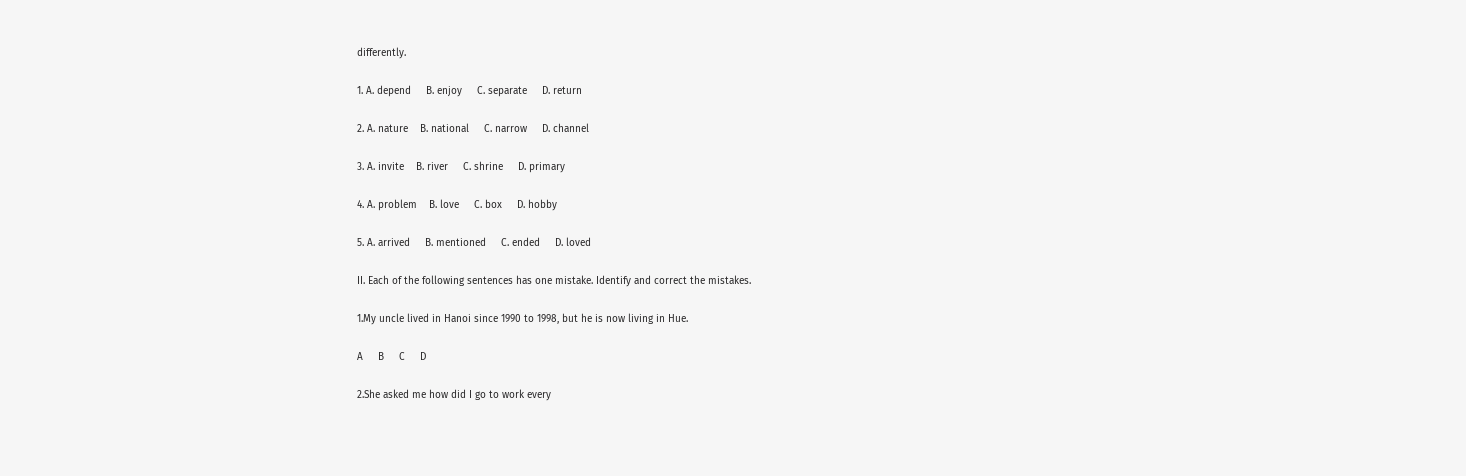differently.

1. A. depend     B. enjoy     C. separate     D. return

2. A. nature    B. national     C. narrow     D. channel

3. A. invite    B. river     C. shrine     D. primary

4. A. problem    B. love     C. box     D. hobby

5. A. arrived     B. mentioned     C. ended     D. loved

II. Each of the following sentences has one mistake. Identify and correct the mistakes.

1.My uncle lived in Hanoi since 1990 to 1998, but he is now living in Hue.

A     B     C     D

2.She asked me how did I go to work every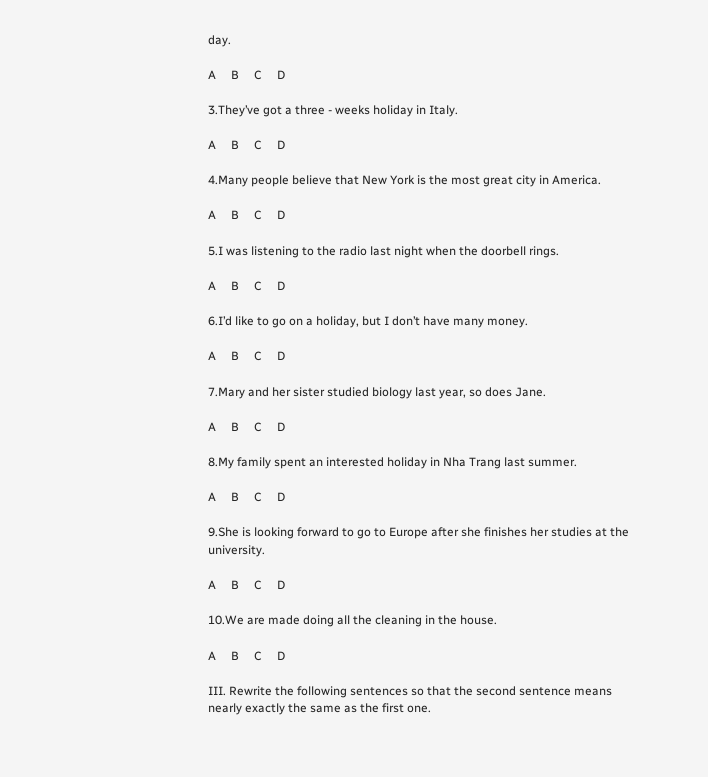day.

A     B     C     D

3.They’ve got a three - weeks holiday in Italy.

A     B     C     D

4.Many people believe that New York is the most great city in America.

A     B     C     D

5.I was listening to the radio last night when the doorbell rings.

A     B     C     D

6.I’d like to go on a holiday, but I don’t have many money.

A     B     C     D

7.Mary and her sister studied biology last year, so does Jane.

A     B     C     D

8.My family spent an interested holiday in Nha Trang last summer.

A     B     C     D

9.She is looking forward to go to Europe after she finishes her studies at the university.

A     B     C     D

10.We are made doing all the cleaning in the house.

A     B     C     D

III. Rewrite the following sentences so that the second sentence means nearly exactly the same as the first one.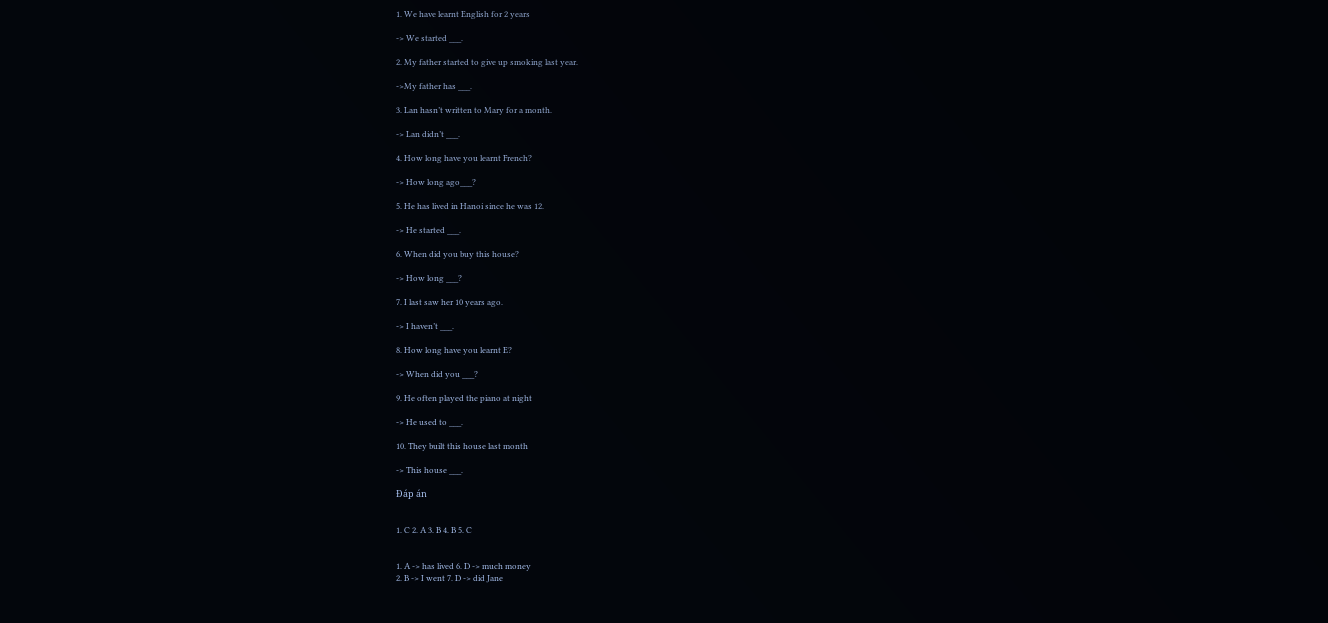1. We have learnt English for 2 years

-> We started ___.

2. My father started to give up smoking last year.

->My father has ___.

3. Lan hasn’t written to Mary for a month.

-> Lan didn’t ___.

4. How long have you learnt French?

-> How long ago___?

5. He has lived in Hanoi since he was 12.

-> He started ___.

6. When did you buy this house?

-> How long ___?

7. I last saw her 10 years ago.

-> I haven’t ___.

8. How long have you learnt E?

-> When did you ___?

9. He often played the piano at night

-> He used to ___.

10. They built this house last month

-> This house ___.

Đáp án


1. C 2. A 3. B 4. B 5. C


1. A -> has lived 6. D -> much money
2. B -> I went 7. D -> did Jane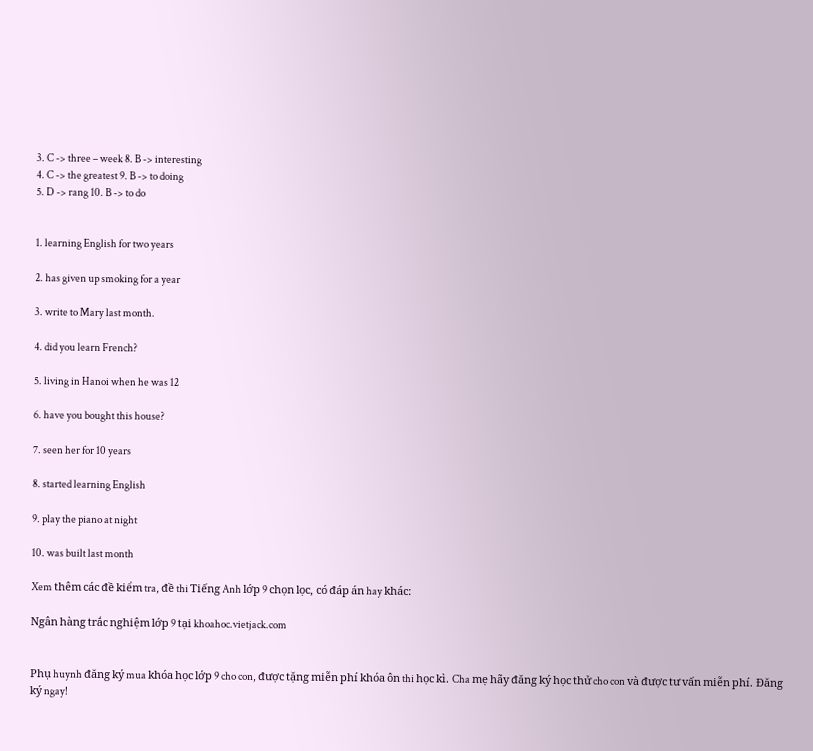3. C -> three – week 8. B -> interesting
4. C -> the greatest 9. B -> to doing
5. D -> rang 10. B -> to do


1. learning English for two years

2. has given up smoking for a year

3. write to Mary last month.

4. did you learn French?

5. living in Hanoi when he was 12

6. have you bought this house?

7. seen her for 10 years

8. started learning English

9. play the piano at night

10. was built last month

Xem thêm các đề kiểm tra, đề thi Tiếng Anh lớp 9 chọn lọc, có đáp án hay khác:

Ngân hàng trắc nghiệm lớp 9 tại khoahoc.vietjack.com


Phụ huynh đăng ký mua khóa học lớp 9 cho con, được tặng miễn phí khóa ôn thi học kì. Cha mẹ hãy đăng ký học thử cho con và được tư vấn miễn phí. Đăng ký ngay!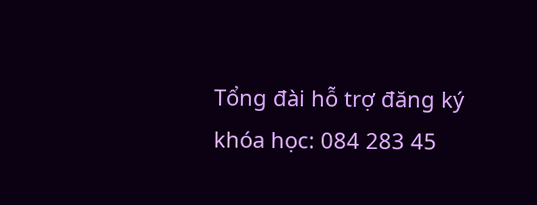Tổng đài hỗ trợ đăng ký khóa học: 084 283 45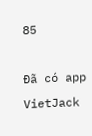85

Đã có app VietJack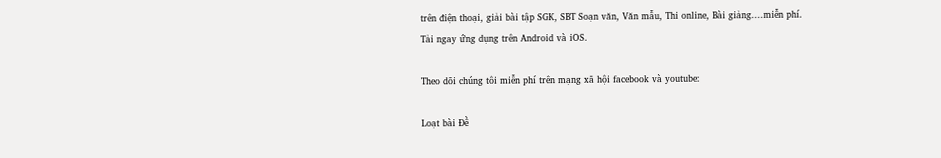trên điện thoại, giải bài tập SGK, SBT Soạn văn, Văn mẫu, Thi online, Bài giảng....miễn phí. Tải ngay ứng dụng trên Android và iOS.

Theo dõi chúng tôi miễn phí trên mạng xã hội facebook và youtube:

Loạt bài Đề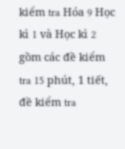kiểm tra Hóa 9 Học kì 1 và Học kì 2 gồm các đề kiểm tra 15 phút, 1 tiết, đề kiểm tra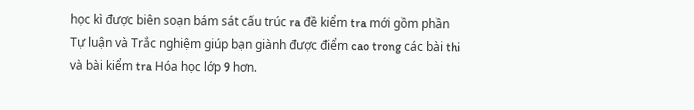học kì được biên soạn bám sát cấu trúc ra đề kiểm tra mới gồm phần Tự luận và Trắc nghiệm giúp bạn giành được điểm cao trong các bài thi và bài kiểm tra Hóa học lớp 9 hơn.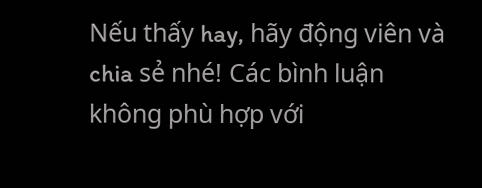Nếu thấy hay, hãy động viên và chia sẻ nhé! Các bình luận không phù hợp với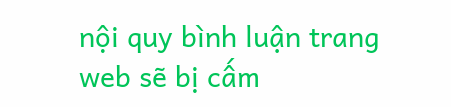nội quy bình luận trang web sẽ bị cấm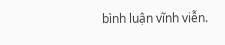bình luận vĩnh viễn.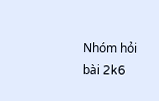Nhóm hỏi bài 2k6